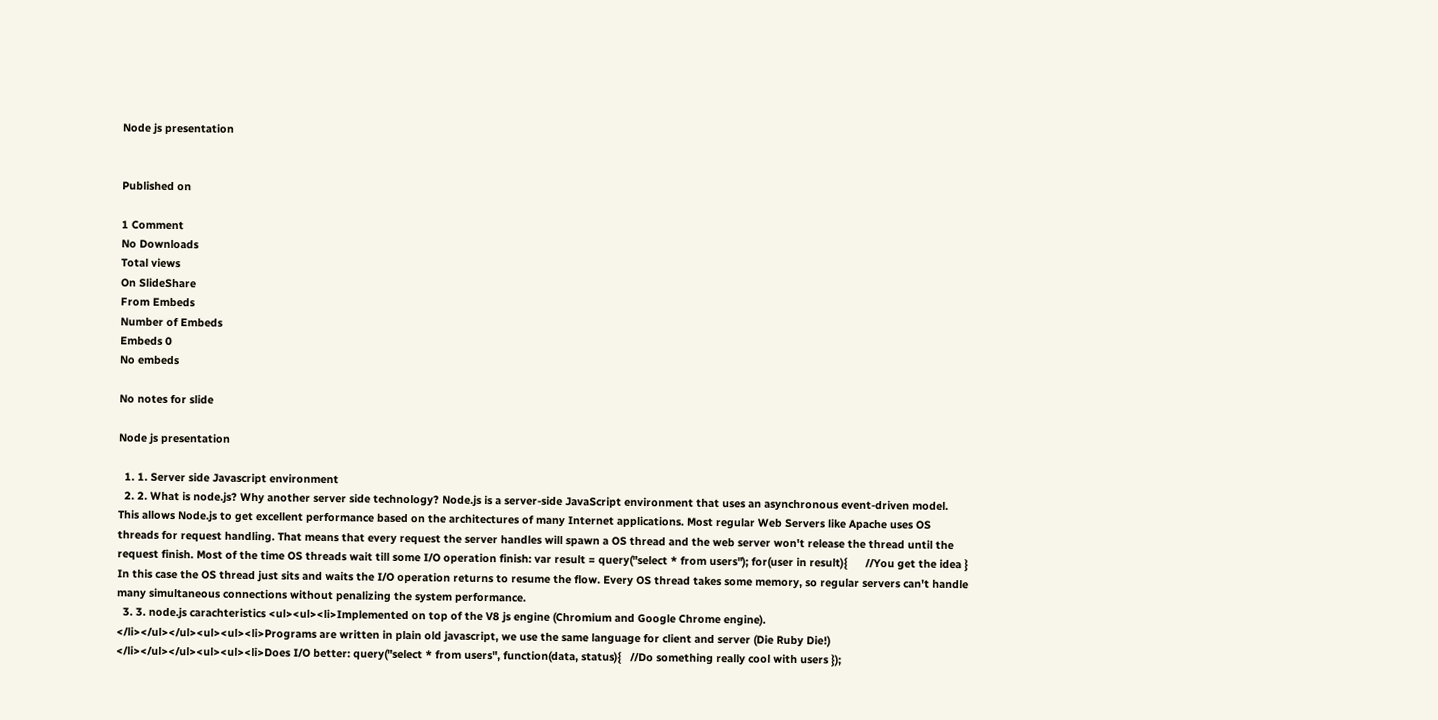Node js presentation


Published on

1 Comment
No Downloads
Total views
On SlideShare
From Embeds
Number of Embeds
Embeds 0
No embeds

No notes for slide

Node js presentation

  1. 1. Server side Javascript environment
  2. 2. What is node.js? Why another server side technology? Node.js is a server-side JavaScript environment that uses an asynchronous event-driven model. This allows Node.js to get excellent performance based on the architectures of many Internet applications. Most regular Web Servers like Apache uses OS threads for request handling. That means that every request the server handles will spawn a OS thread and the web server won't release the thread until the request finish. Most of the time OS threads wait till some I/O operation finish: var result = query("select * from users"); for(user in result){      //You get the idea } In this case the OS thread just sits and waits the I/O operation returns to resume the flow. Every OS thread takes some memory, so regular servers can't handle many simultaneous connections without penalizing the system performance.
  3. 3. node.js carachteristics <ul><ul><li>Implemented on top of the V8 js engine (Chromium and Google Chrome engine). </li></ul></ul><ul><ul><li>Programs are written in plain old javascript, we use the same language for client and server (Die Ruby Die!) </li></ul></ul><ul><ul><li>Does I/O better: query("select * from users", function(data, status){   //Do something really cool with users });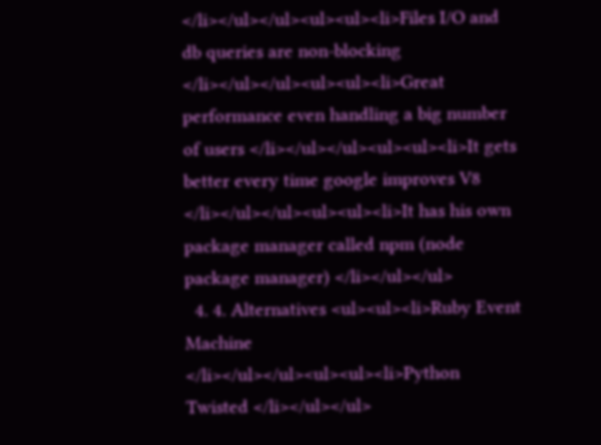</li></ul></ul><ul><ul><li>Files I/O and db queries are non-blocking </li></ul></ul><ul><ul><li>Great performance even handling a big number of users </li></ul></ul><ul><ul><li>It gets better every time google improves V8 </li></ul></ul><ul><ul><li>It has his own package manager called npm (node package manager) </li></ul></ul>
  4. 4. Alternatives <ul><ul><li>Ruby Event Machine </li></ul></ul><ul><ul><li>Python Twisted </li></ul></ul>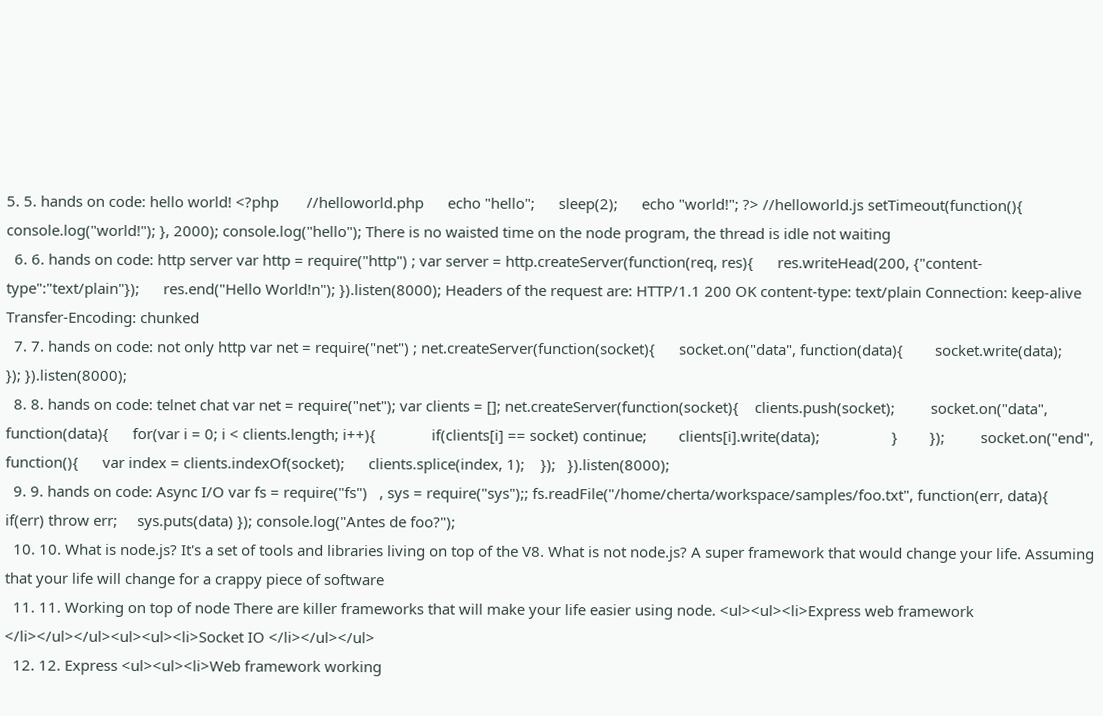5. 5. hands on code: hello world! <?php       //helloworld.php      echo "hello";      sleep(2);      echo "world!"; ?> //helloworld.js setTimeout(function(){      console.log("world!"); }, 2000); console.log("hello"); There is no waisted time on the node program, the thread is idle not waiting
  6. 6. hands on code: http server var http = require("http") ; var server = http.createServer(function(req, res){      res.writeHead(200, {"content-type":"text/plain"});      res.end("Hello World!n"); }).listen(8000); Headers of the request are: HTTP/1.1 200 OK content-type: text/plain Connection: keep-alive Transfer-Encoding: chunked
  7. 7. hands on code: not only http var net = require("net") ; net.createServer(function(socket){      socket.on("data", function(data){        socket.write(data);      }); }).listen(8000);
  8. 8. hands on code: telnet chat var net = require("net"); var clients = []; net.createServer(function(socket){    clients.push(socket);         socket.on("data", function(data){      for(var i = 0; i < clients.length; i++){              if(clients[i] == socket) continue;        clients[i].write(data);                  }        });         socket.on("end", function(){      var index = clients.indexOf(socket);      clients.splice(index, 1);    });   }).listen(8000);
  9. 9. hands on code: Async I/O var fs = require("fs")   , sys = require("sys");; fs.readFile("/home/cherta/workspace/samples/foo.txt", function(err, data){     if(err) throw err;     sys.puts(data) }); console.log("Antes de foo?");
  10. 10. What is node.js? It's a set of tools and libraries living on top of the V8. What is not node.js? A super framework that would change your life. Assuming that your life will change for a crappy piece of software
  11. 11. Working on top of node There are killer frameworks that will make your life easier using node. <ul><ul><li>Express web framework </li></ul></ul><ul><ul><li>Socket IO </li></ul></ul>
  12. 12. Express <ul><ul><li>Web framework working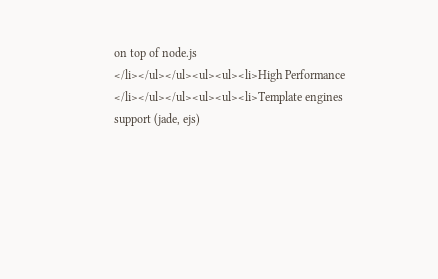on top of node.js </li></ul></ul><ul><ul><li>High Performance </li></ul></ul><ul><ul><li>Template engines support (jade, ejs)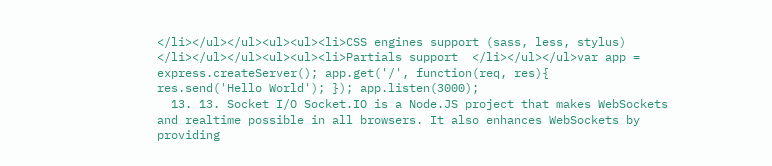</li></ul></ul><ul><ul><li>CSS engines support (sass, less, stylus) </li></ul></ul><ul><ul><li>Partials support  </li></ul></ul>var app = express.createServer(); app.get('/', function(req, res){     res.send('Hello World'); }); app.listen(3000);
  13. 13. Socket I/O Socket.IO is a Node.JS project that makes WebSockets and realtime possible in all browsers. It also enhances WebSockets by providing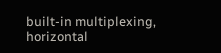built-in multiplexing, horizontal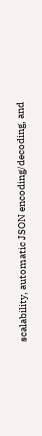scalability, automatic JSON encoding/decoding, and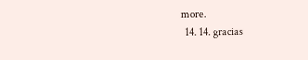more.
  14. 14. gracias